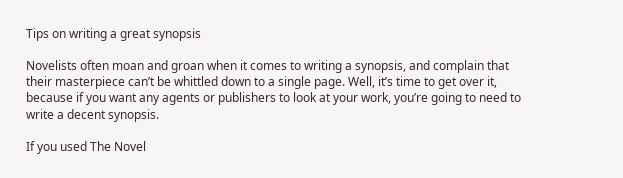Tips on writing a great synopsis

Novelists often moan and groan when it comes to writing a synopsis, and complain that their masterpiece can’t be whittled down to a single page. Well, it’s time to get over it, because if you want any agents or publishers to look at your work, you’re going to need to write a decent synopsis.

If you used The Novel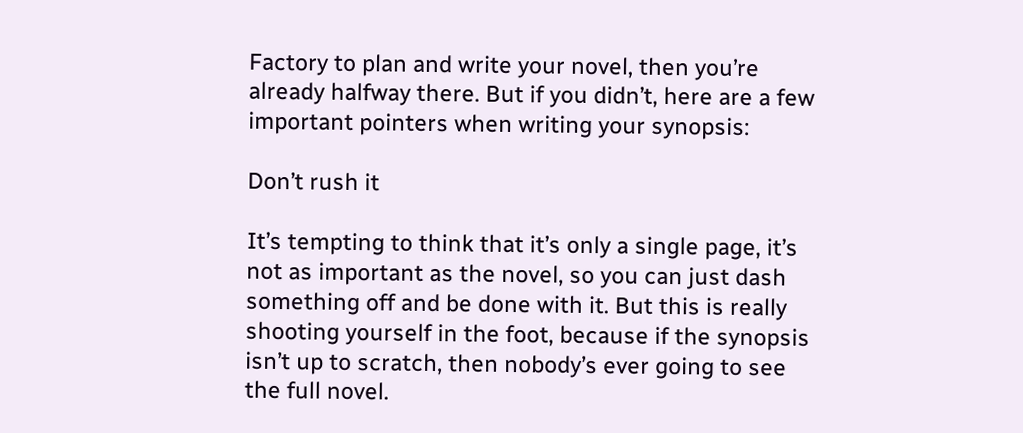Factory to plan and write your novel, then you’re already halfway there. But if you didn’t, here are a few important pointers when writing your synopsis:

Don’t rush it

It’s tempting to think that it’s only a single page, it’s not as important as the novel, so you can just dash something off and be done with it. But this is really shooting yourself in the foot, because if the synopsis isn’t up to scratch, then nobody’s ever going to see the full novel.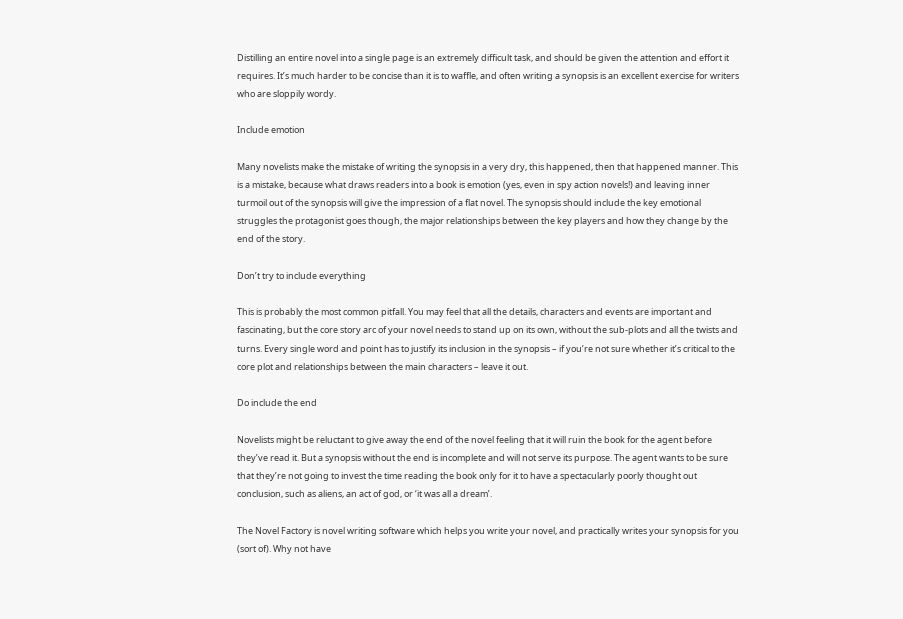Distilling an entire novel into a single page is an extremely difficult task, and should be given the attention and effort it requires. It’s much harder to be concise than it is to waffle, and often writing a synopsis is an excellent exercise for writers who are sloppily wordy.

Include emotion

Many novelists make the mistake of writing the synopsis in a very dry, this happened, then that happened manner. This is a mistake, because what draws readers into a book is emotion (yes, even in spy action novels!) and leaving inner turmoil out of the synopsis will give the impression of a flat novel. The synopsis should include the key emotional struggles the protagonist goes though, the major relationships between the key players and how they change by the end of the story.

Don’t try to include everything

This is probably the most common pitfall. You may feel that all the details, characters and events are important and fascinating, but the core story arc of your novel needs to stand up on its own, without the sub-plots and all the twists and turns. Every single word and point has to justify its inclusion in the synopsis – if you’re not sure whether it’s critical to the core plot and relationships between the main characters – leave it out.

Do include the end

Novelists might be reluctant to give away the end of the novel feeling that it will ruin the book for the agent before they’ve read it. But a synopsis without the end is incomplete and will not serve its purpose. The agent wants to be sure that they’re not going to invest the time reading the book only for it to have a spectacularly poorly thought out conclusion, such as aliens, an act of god, or ‘it was all a dream’.

The Novel Factory is novel writing software which helps you write your novel, and practically writes your synopsis for you (sort of). Why not have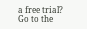a free trial? Go to the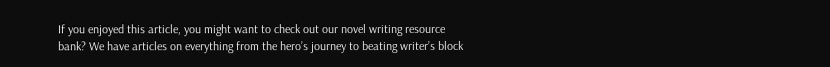If you enjoyed this article, you might want to check out our novel writing resource bank? We have articles on everything from the hero’s journey to beating writer’s block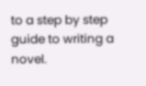to a step by step guide to writing a novel.